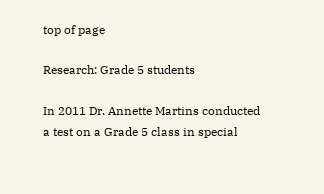top of page

Research: Grade 5 students

In 2011 Dr. Annette Martins conducted a test on a Grade 5 class in special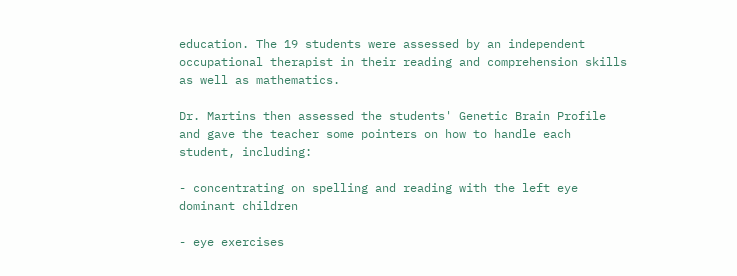education. The 19 students were assessed by an independent occupational therapist in their reading and comprehension skills as well as mathematics.

Dr. Martins then assessed the students' Genetic Brain Profile and gave the teacher some pointers on how to handle each student, including:

- concentrating on spelling and reading with the left eye dominant children

- eye exercises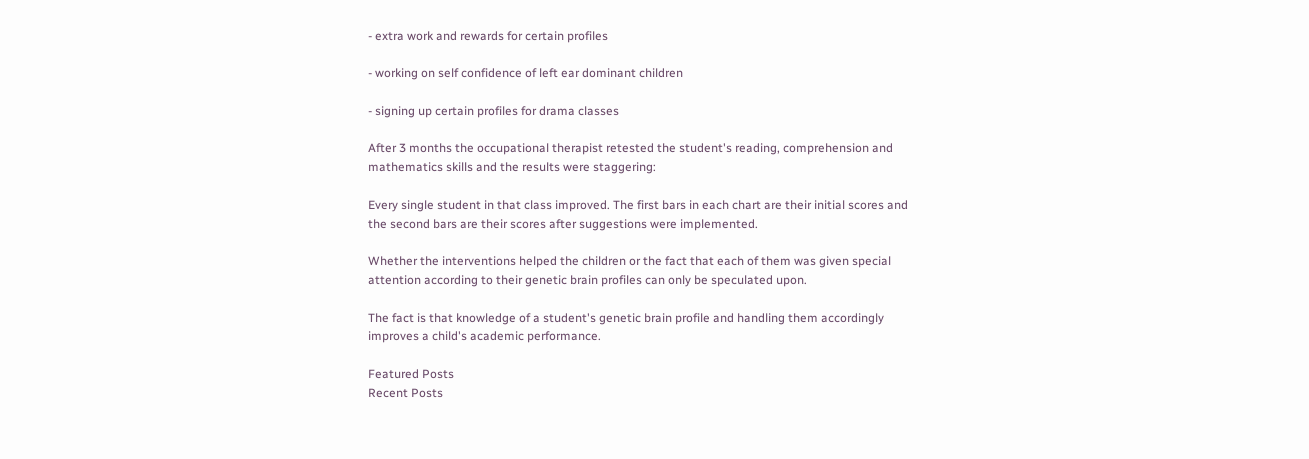- extra work and rewards for certain profiles

- working on self confidence of left ear dominant children

- signing up certain profiles for drama classes

After 3 months the occupational therapist retested the student's reading, comprehension and mathematics skills and the results were staggering:

Every single student in that class improved. The first bars in each chart are their initial scores and the second bars are their scores after suggestions were implemented.

Whether the interventions helped the children or the fact that each of them was given special attention according to their genetic brain profiles can only be speculated upon.

The fact is that knowledge of a student's genetic brain profile and handling them accordingly improves a child's academic performance.

Featured Posts
Recent Posts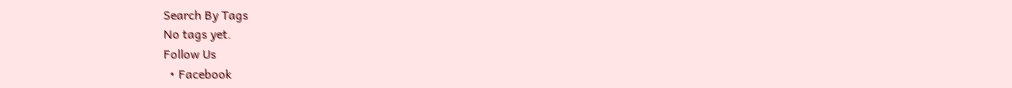Search By Tags
No tags yet.
Follow Us
  • Facebook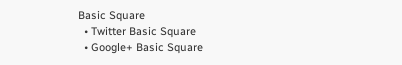Basic Square
  • Twitter Basic Square
  • Google+ Basic Square